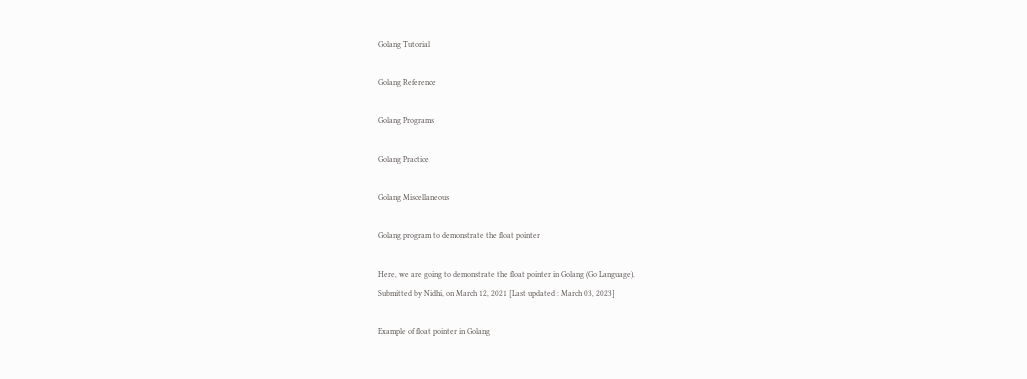Golang Tutorial

Golang Reference

Golang Programs

Golang Practice

Golang Miscellaneous

Golang program to demonstrate the float pointer

Here, we are going to demonstrate the float pointer in Golang (Go Language).
Submitted by Nidhi, on March 12, 2021 [Last updated : March 03, 2023]

Example of float pointer in Golang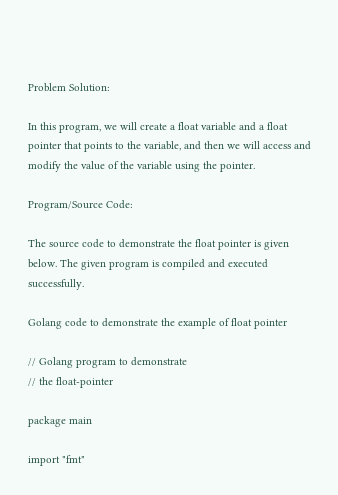Problem Solution:

In this program, we will create a float variable and a float pointer that points to the variable, and then we will access and modify the value of the variable using the pointer.

Program/Source Code:

The source code to demonstrate the float pointer is given below. The given program is compiled and executed successfully.

Golang code to demonstrate the example of float pointer

// Golang program to demonstrate
// the float-pointer

package main

import "fmt"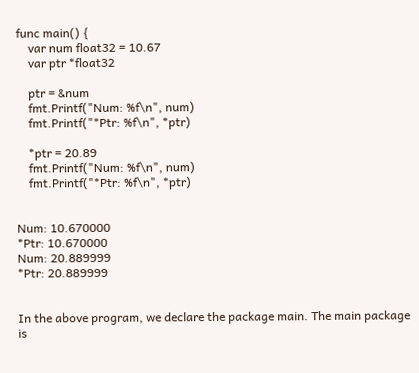func main() {
    var num float32 = 10.67
    var ptr *float32

    ptr = &num
    fmt.Printf("Num: %f\n", num)
    fmt.Printf("*Ptr: %f\n", *ptr)

    *ptr = 20.89
    fmt.Printf("Num: %f\n", num)
    fmt.Printf("*Ptr: %f\n", *ptr)


Num: 10.670000
*Ptr: 10.670000
Num: 20.889999
*Ptr: 20.889999


In the above program, we declare the package main. The main package is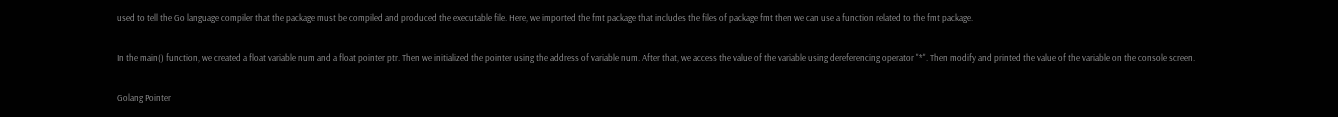used to tell the Go language compiler that the package must be compiled and produced the executable file. Here, we imported the fmt package that includes the files of package fmt then we can use a function related to the fmt package.

In the main() function, we created a float variable num and a float pointer ptr. Then we initialized the pointer using the address of variable num. After that, we access the value of the variable using dereferencing operator "*". Then modify and printed the value of the variable on the console screen.

Golang Pointer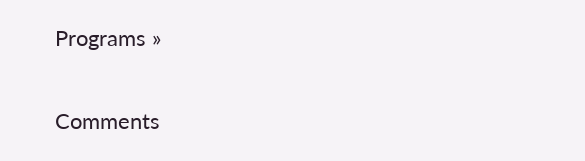Programs »

Comments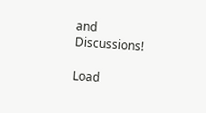and Discussions!

Load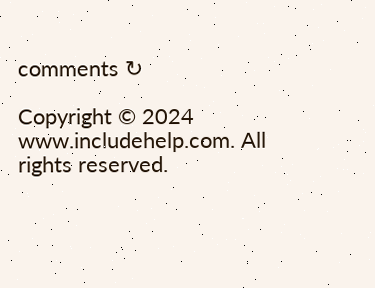comments ↻

Copyright © 2024 www.includehelp.com. All rights reserved.